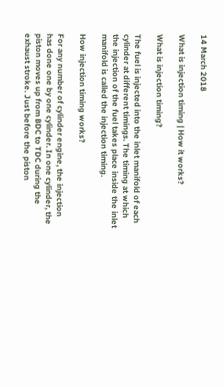14 March 2018

What is injection timing | How it works?

What is injection timing?

The fuel is injected into the inlet manifold of each cylinder at different timings. The timing at which the injection of the fuel takes place inside the inlet manifold is called the injection timing.

How injection timing works?

For any number of cylinder engine, the injection has done one by one cylinder. In one cylinder, the piston moves up from BDC to TDC during the exhaust stroke. Just before the piston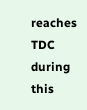reaches TDC during this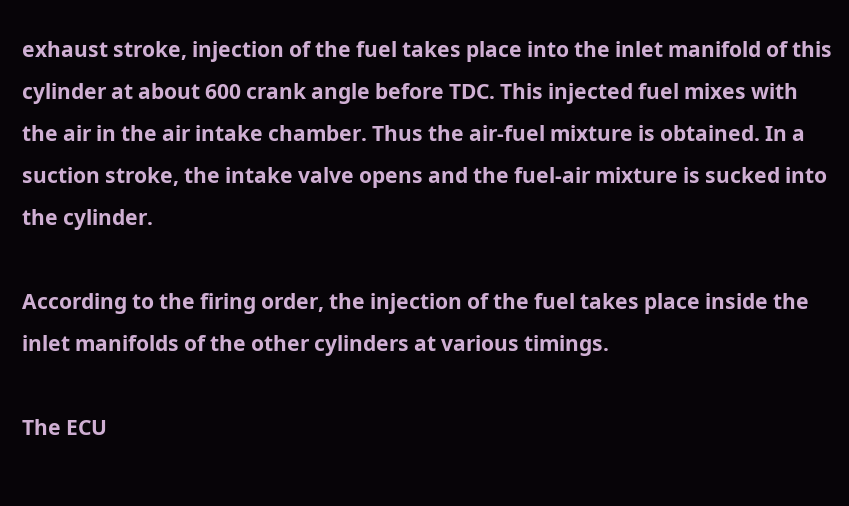exhaust stroke, injection of the fuel takes place into the inlet manifold of this cylinder at about 600 crank angle before TDC. This injected fuel mixes with the air in the air intake chamber. Thus the air-fuel mixture is obtained. In a suction stroke, the intake valve opens and the fuel-air mixture is sucked into the cylinder.

According to the firing order, the injection of the fuel takes place inside the inlet manifolds of the other cylinders at various timings.

The ECU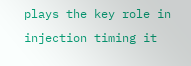plays the key role in injection timing it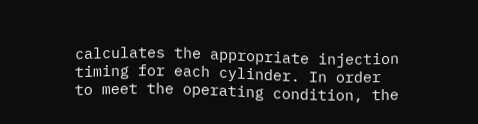calculates the appropriate injection timing for each cylinder. In order to meet the operating condition, the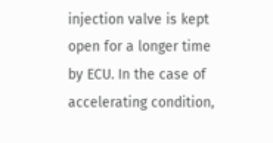injection valve is kept open for a longer time by ECU. In the case of accelerating condition,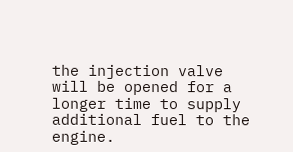the injection valve will be opened for a longer time to supply additional fuel to the engine.